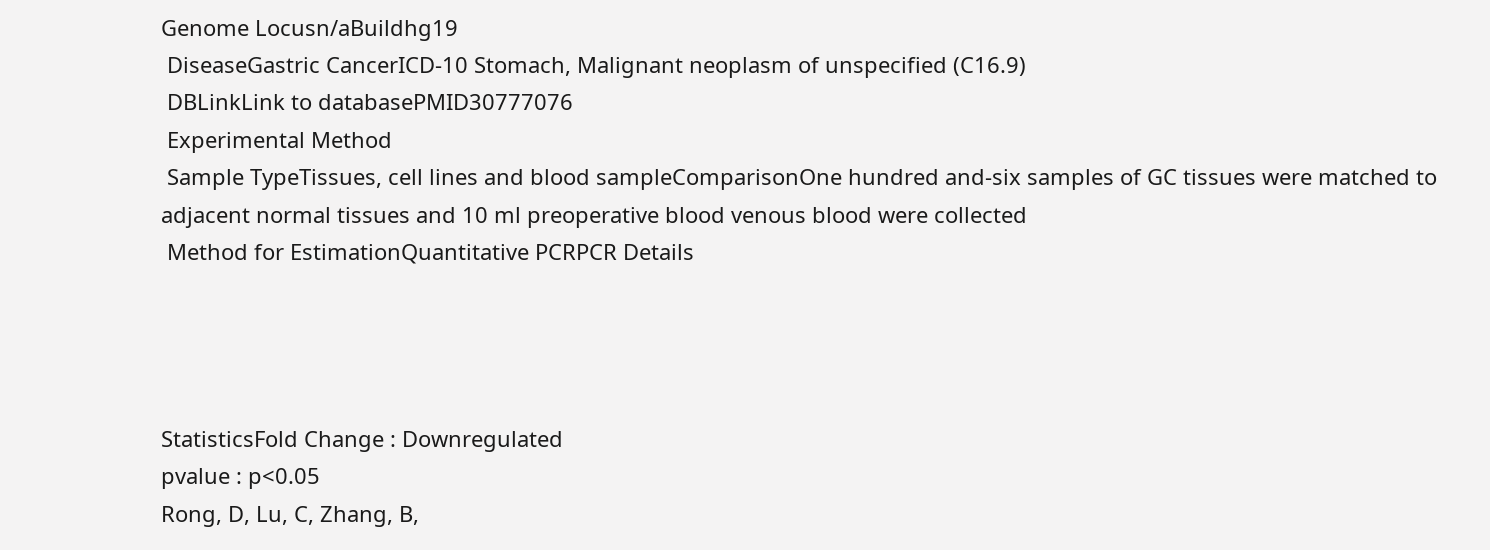Genome Locusn/aBuildhg19
 DiseaseGastric CancerICD-10 Stomach, Malignant neoplasm of unspecified (C16.9)
 DBLinkLink to databasePMID30777076
 Experimental Method
 Sample TypeTissues, cell lines and blood sampleComparisonOne hundred and-six samples of GC tissues were matched to adjacent normal tissues and 10 ml preoperative blood venous blood were collected
 Method for EstimationQuantitative PCRPCR Details




StatisticsFold Change : Downregulated
pvalue : p<0.05
Rong, D, Lu, C, Zhang, B,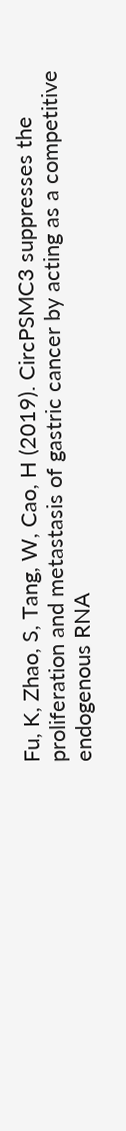Fu, K, Zhao, S, Tang, W, Cao, H (2019). CircPSMC3 suppresses the proliferation and metastasis of gastric cancer by acting as a competitive endogenous RNA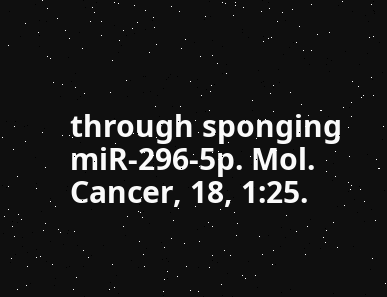through sponging miR-296-5p. Mol. Cancer, 18, 1:25.